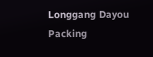Longgang Dayou Packing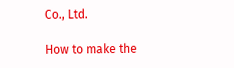Co., Ltd.

How to make the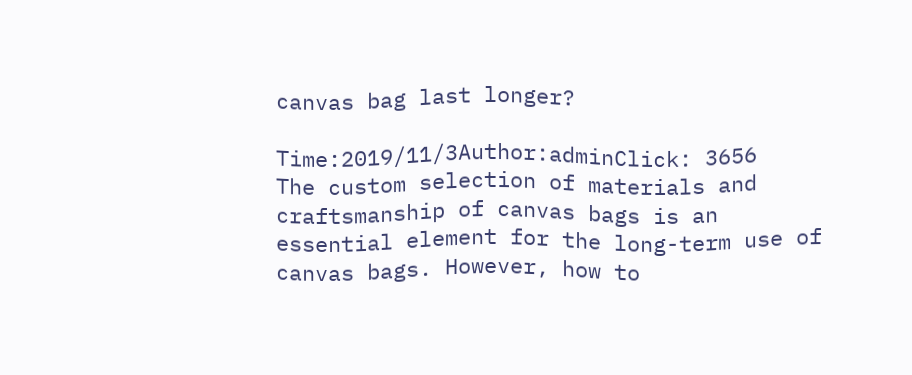canvas bag last longer?

Time:2019/11/3Author:adminClick: 3656
The custom selection of materials and craftsmanship of canvas bags is an essential element for the long-term use of canvas bags. However, how to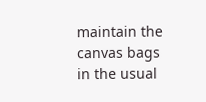maintain the canvas bags in the usual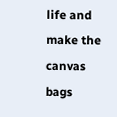life and make the canvas bags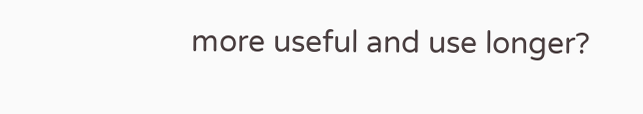more useful and use longer?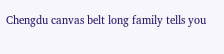Chengdu canvas belt long family tells you